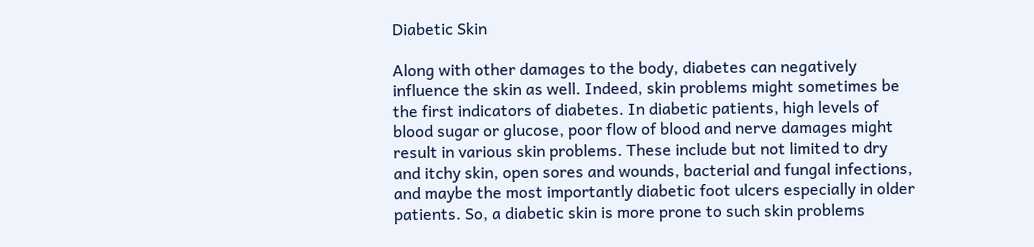Diabetic Skin

Along with other damages to the body, diabetes can negatively influence the skin as well. Indeed, skin problems might sometimes be the first indicators of diabetes. In diabetic patients, high levels of blood sugar or glucose, poor flow of blood and nerve damages might result in various skin problems. These include but not limited to dry and itchy skin, open sores and wounds, bacterial and fungal infections, and maybe the most importantly diabetic foot ulcers especially in older patients. So, a diabetic skin is more prone to such skin problems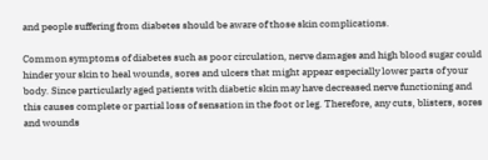and people suffering from diabetes should be aware of those skin complications.

Common symptoms of diabetes such as poor circulation, nerve damages and high blood sugar could hinder your skin to heal wounds, sores and ulcers that might appear especially lower parts of your body. Since particularly aged patients with diabetic skin may have decreased nerve functioning and this causes complete or partial loss of sensation in the foot or leg. Therefore, any cuts, blisters, sores and wounds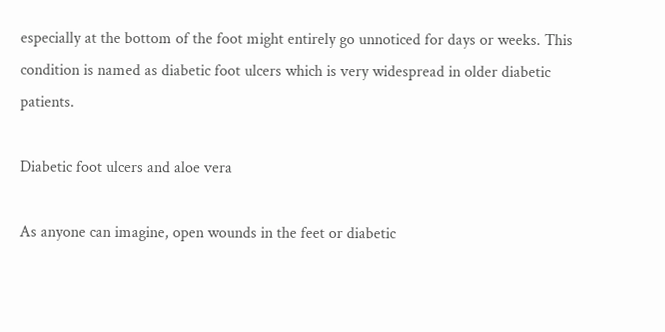especially at the bottom of the foot might entirely go unnoticed for days or weeks. This condition is named as diabetic foot ulcers which is very widespread in older diabetic patients.

Diabetic foot ulcers and aloe vera

As anyone can imagine, open wounds in the feet or diabetic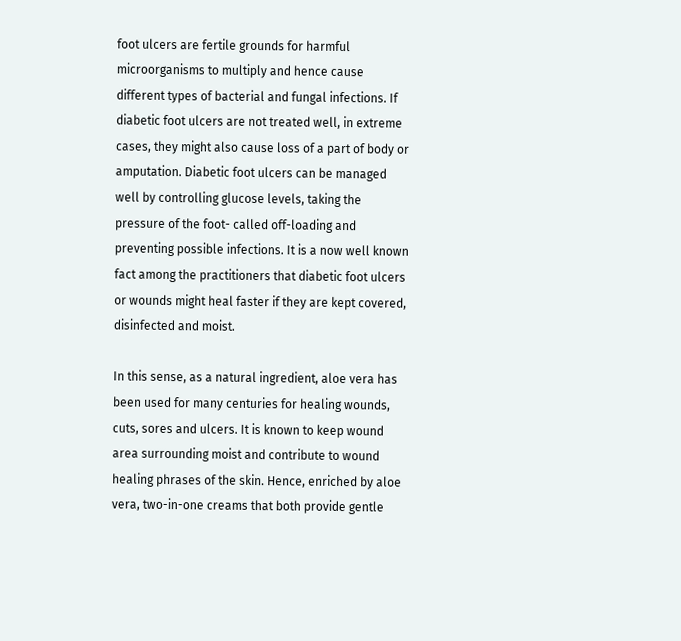foot ulcers are fertile grounds for harmful microorganisms to multiply and hence cause different types of bacterial and fungal infections. If diabetic foot ulcers are not treated well, in extreme cases, they might also cause loss of a part of body or amputation. Diabetic foot ulcers can be managed well by controlling glucose levels, taking the pressure of the foot- called off-loading and preventing possible infections. It is a now well known fact among the practitioners that diabetic foot ulcers or wounds might heal faster if they are kept covered, disinfected and moist.

In this sense, as a natural ingredient, aloe vera has been used for many centuries for healing wounds, cuts, sores and ulcers. It is known to keep wound area surrounding moist and contribute to wound healing phrases of the skin. Hence, enriched by aloe vera, two-in-one creams that both provide gentle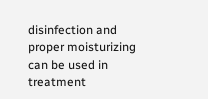disinfection and proper moisturizing can be used in treatment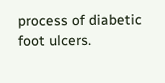process of diabetic foot ulcers.